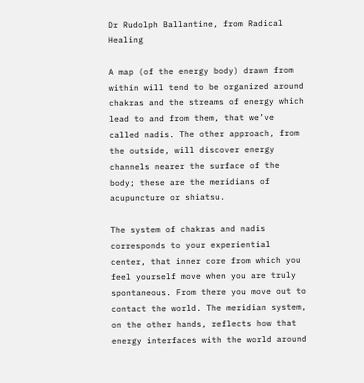Dr Rudolph Ballantine, from Radical Healing

A map (of the energy body) drawn from within will tend to be organized around chakras and the streams of energy which lead to and from them, that we’ve called nadis. The other approach, from the outside, will discover energy channels nearer the surface of the body; these are the meridians of acupuncture or shiatsu.

The system of chakras and nadis corresponds to your experiential center, that inner core from which you feel yourself move when you are truly spontaneous. From there you move out to contact the world. The meridian system, on the other hands, reflects how that energy interfaces with the world around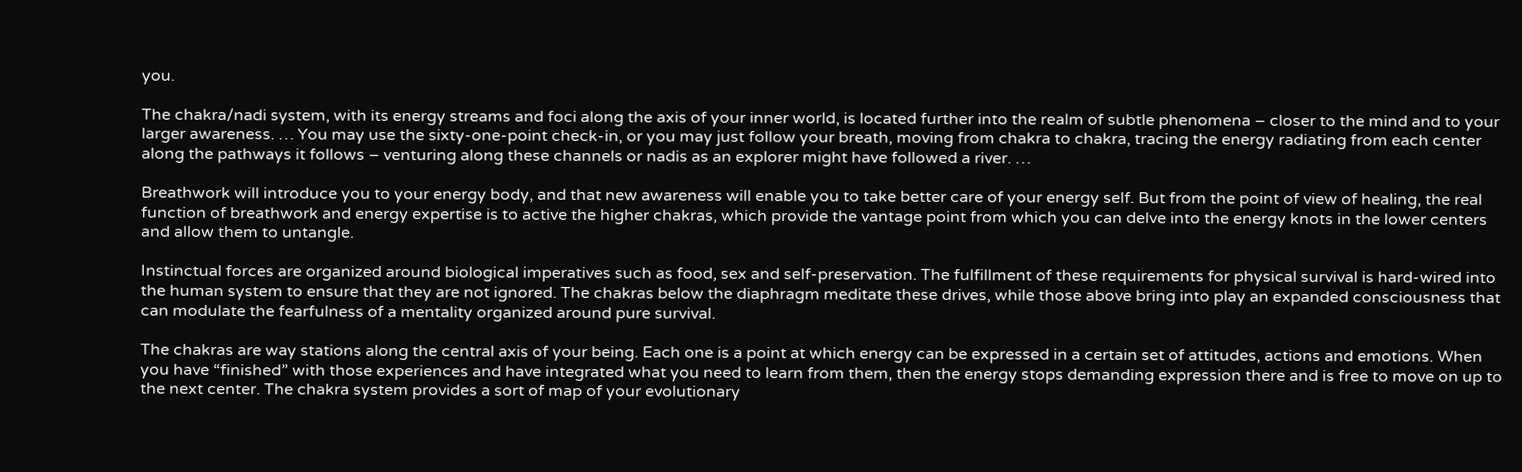you.

The chakra/nadi system, with its energy streams and foci along the axis of your inner world, is located further into the realm of subtle phenomena – closer to the mind and to your larger awareness. … You may use the sixty-one-point check-in, or you may just follow your breath, moving from chakra to chakra, tracing the energy radiating from each center along the pathways it follows – venturing along these channels or nadis as an explorer might have followed a river. …

Breathwork will introduce you to your energy body, and that new awareness will enable you to take better care of your energy self. But from the point of view of healing, the real function of breathwork and energy expertise is to active the higher chakras, which provide the vantage point from which you can delve into the energy knots in the lower centers and allow them to untangle.

Instinctual forces are organized around biological imperatives such as food, sex and self-preservation. The fulfillment of these requirements for physical survival is hard-wired into the human system to ensure that they are not ignored. The chakras below the diaphragm meditate these drives, while those above bring into play an expanded consciousness that can modulate the fearfulness of a mentality organized around pure survival.

The chakras are way stations along the central axis of your being. Each one is a point at which energy can be expressed in a certain set of attitudes, actions and emotions. When you have “finished” with those experiences and have integrated what you need to learn from them, then the energy stops demanding expression there and is free to move on up to the next center. The chakra system provides a sort of map of your evolutionary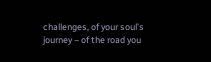challenges, of your soul’s journey – of the road you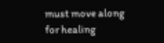must move along for healing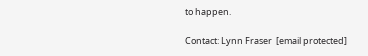to happen.

Contact: Lynn Fraser  [email protected]